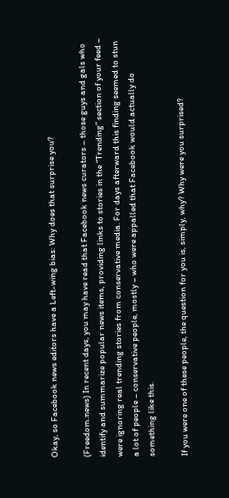Okay, so Facebook news editors have a Left-wing bias: Why does that surprise you?

(Freedom.news) In recent days, you may have read that Facebook news curators – those guys and gals who identify and summarize popular news items, providing links to stories in the “Trending” section of your feed – were ignoring real trending stories from conservative media. For days afterward this finding seemed to stun a lot of people – conservative people, mostly – who were appalled that Facebook would actually do something like this.

If you were one of these people, the question for you is, simply, why? Why were you surprised?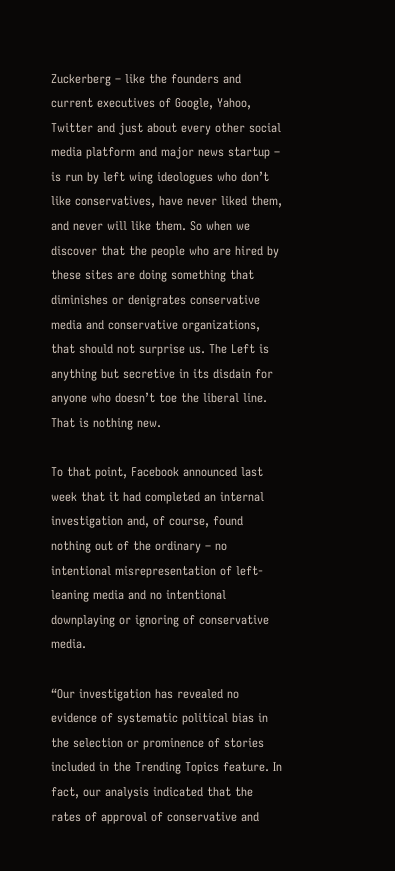Zuckerberg – like the founders and current executives of Google, Yahoo, Twitter and just about every other social media platform and major news startup – is run by left wing ideologues who don’t like conservatives, have never liked them, and never will like them. So when we discover that the people who are hired by these sites are doing something that diminishes or denigrates conservative media and conservative organizations, that should not surprise us. The Left is anything but secretive in its disdain for anyone who doesn’t toe the liberal line. That is nothing new.

To that point, Facebook announced last week that it had completed an internal investigation and, of course, found nothing out of the ordinary – no intentional misrepresentation of left-leaning media and no intentional downplaying or ignoring of conservative media.

“Our investigation has revealed no evidence of systematic political bias in the selection or prominence of stories included in the Trending Topics feature. In fact, our analysis indicated that the rates of approval of conservative and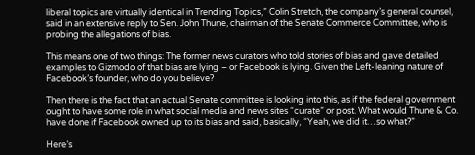liberal topics are virtually identical in Trending Topics,” Colin Stretch, the company’s general counsel, said in an extensive reply to Sen. John Thune, chairman of the Senate Commerce Committee, who is probing the allegations of bias.

This means one of two things: The former news curators who told stories of bias and gave detailed examples to Gizmodo of that bias are lying – or Facebook is lying. Given the Left-leaning nature of Facebook’s founder, who do you believe?

Then there is the fact that an actual Senate committee is looking into this, as if the federal government ought to have some role in what social media and news sites “curate” or post. What would Thune & Co. have done if Facebook owned up to its bias and said, basically, “Yeah, we did it…so what?”

Here’s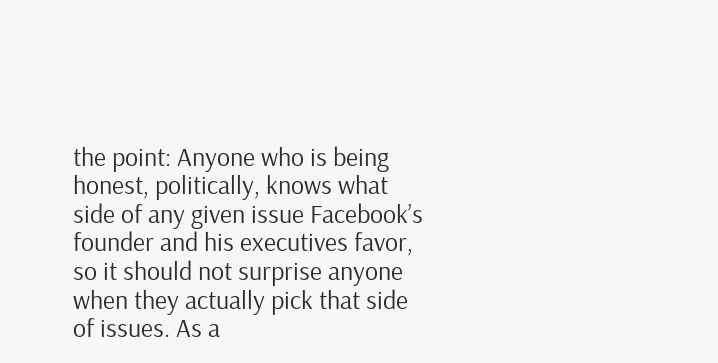the point: Anyone who is being honest, politically, knows what side of any given issue Facebook’s founder and his executives favor, so it should not surprise anyone when they actually pick that side of issues. As a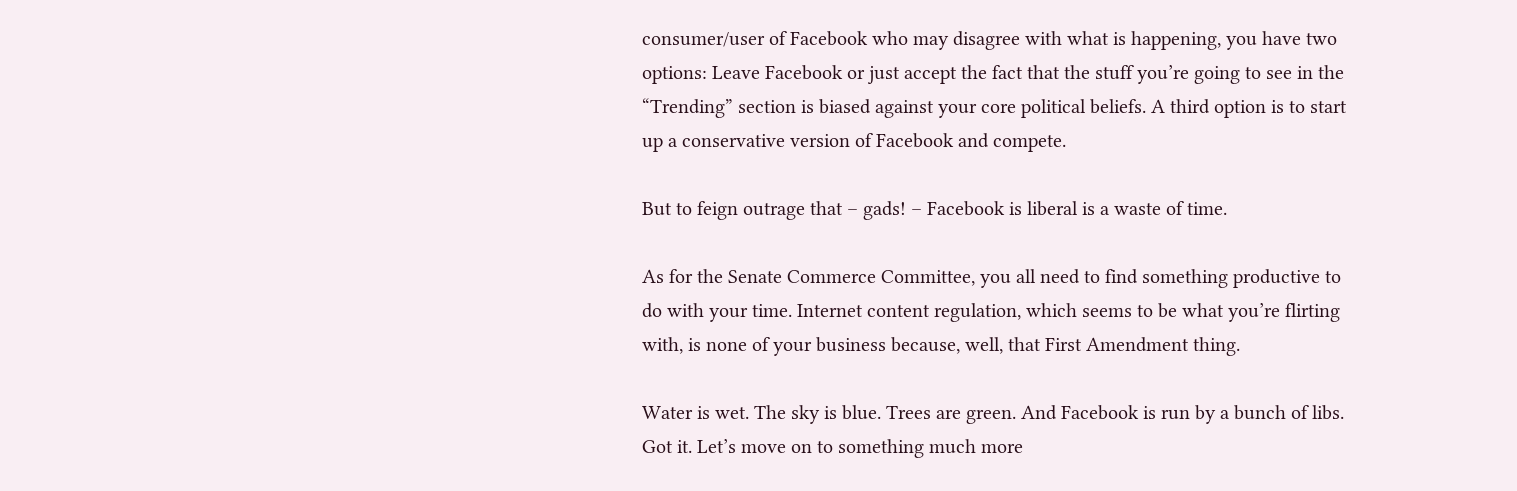consumer/user of Facebook who may disagree with what is happening, you have two options: Leave Facebook or just accept the fact that the stuff you’re going to see in the “Trending” section is biased against your core political beliefs. A third option is to start up a conservative version of Facebook and compete.

But to feign outrage that – gads! – Facebook is liberal is a waste of time.

As for the Senate Commerce Committee, you all need to find something productive to do with your time. Internet content regulation, which seems to be what you’re flirting with, is none of your business because, well, that First Amendment thing.

Water is wet. The sky is blue. Trees are green. And Facebook is run by a bunch of libs. Got it. Let’s move on to something much more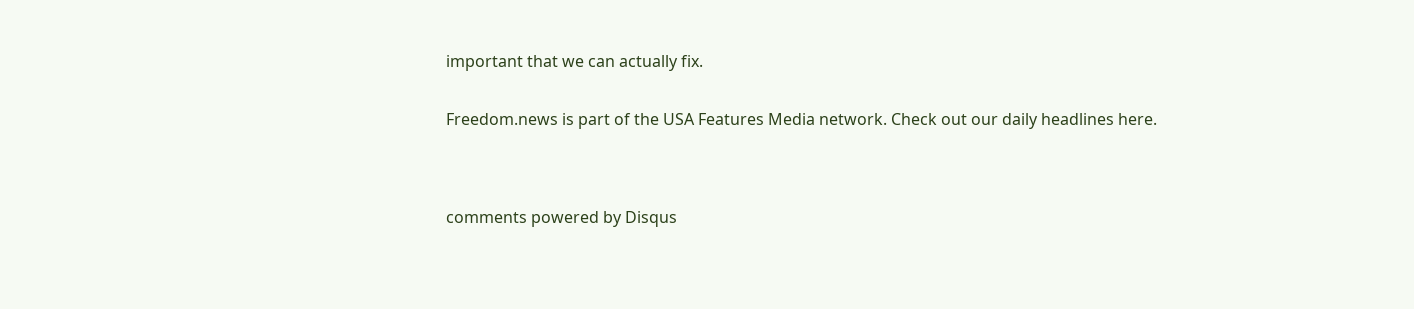important that we can actually fix.


Freedom.news is part of the USA Features Media network. Check out our daily headlines here.




comments powered by Disqus